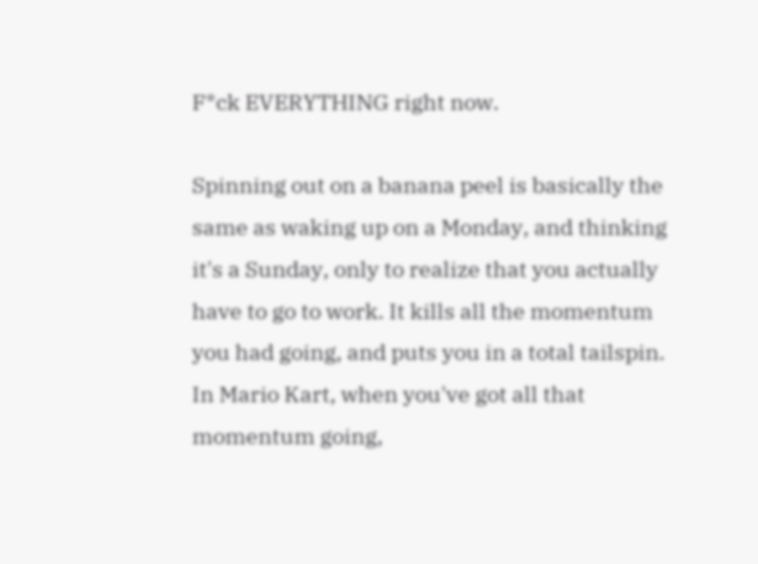F*ck EVERYTHING right now.

Spinning out on a banana peel is basically the same as waking up on a Monday, and thinking it's a Sunday, only to realize that you actually have to go to work. It kills all the momentum you had going, and puts you in a total tailspin. In Mario Kart, when you've got all that momentum going,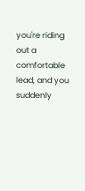you're riding out a comfortable lead, and you suddenly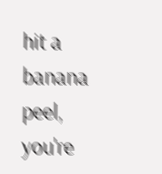hit a banana peel, you're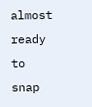almost ready to snap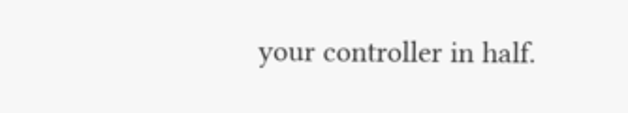your controller in half.